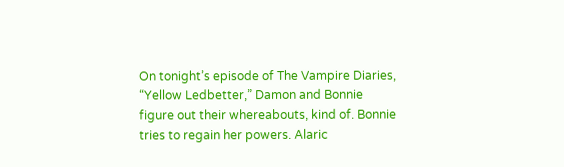On tonight’s episode of The Vampire Diaries, “Yellow Ledbetter,” Damon and Bonnie figure out their whereabouts, kind of. Bonnie tries to regain her powers. Alaric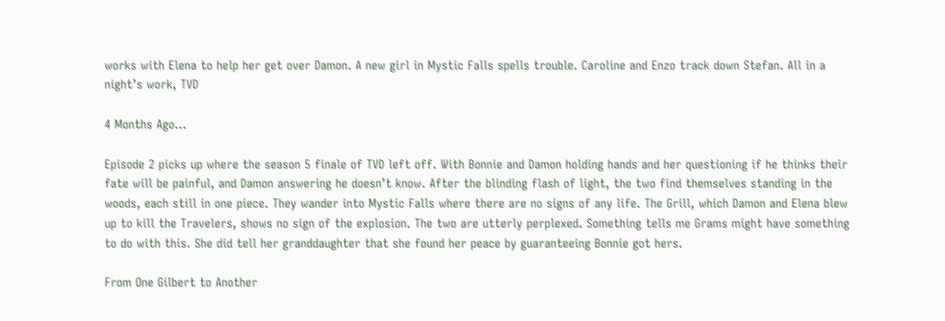works with Elena to help her get over Damon. A new girl in Mystic Falls spells trouble. Caroline and Enzo track down Stefan. All in a night’s work, TVD

4 Months Ago…

Episode 2 picks up where the season 5 finale of TVD left off. With Bonnie and Damon holding hands and her questioning if he thinks their fate will be painful, and Damon answering he doesn’t know. After the blinding flash of light, the two find themselves standing in the woods, each still in one piece. They wander into Mystic Falls where there are no signs of any life. The Grill, which Damon and Elena blew up to kill the Travelers, shows no sign of the explosion. The two are utterly perplexed. Something tells me Grams might have something to do with this. She did tell her granddaughter that she found her peace by guaranteeing Bonnie got hers.

From One Gilbert to Another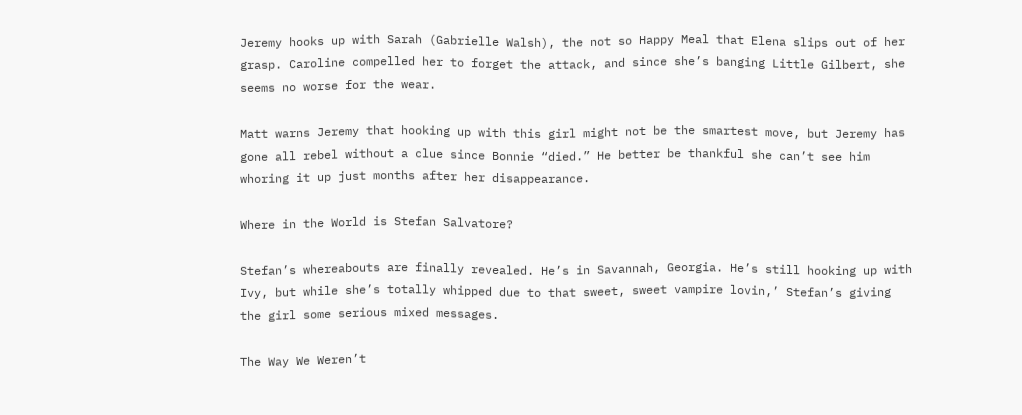Jeremy hooks up with Sarah (Gabrielle Walsh), the not so Happy Meal that Elena slips out of her grasp. Caroline compelled her to forget the attack, and since she’s banging Little Gilbert, she seems no worse for the wear.

Matt warns Jeremy that hooking up with this girl might not be the smartest move, but Jeremy has gone all rebel without a clue since Bonnie “died.” He better be thankful she can’t see him whoring it up just months after her disappearance.

Where in the World is Stefan Salvatore?

Stefan’s whereabouts are finally revealed. He’s in Savannah, Georgia. He’s still hooking up with Ivy, but while she’s totally whipped due to that sweet, sweet vampire lovin,’ Stefan’s giving the girl some serious mixed messages.

The Way We Weren’t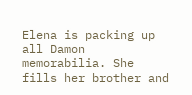Elena is packing up all Damon memorabilia. She fills her brother and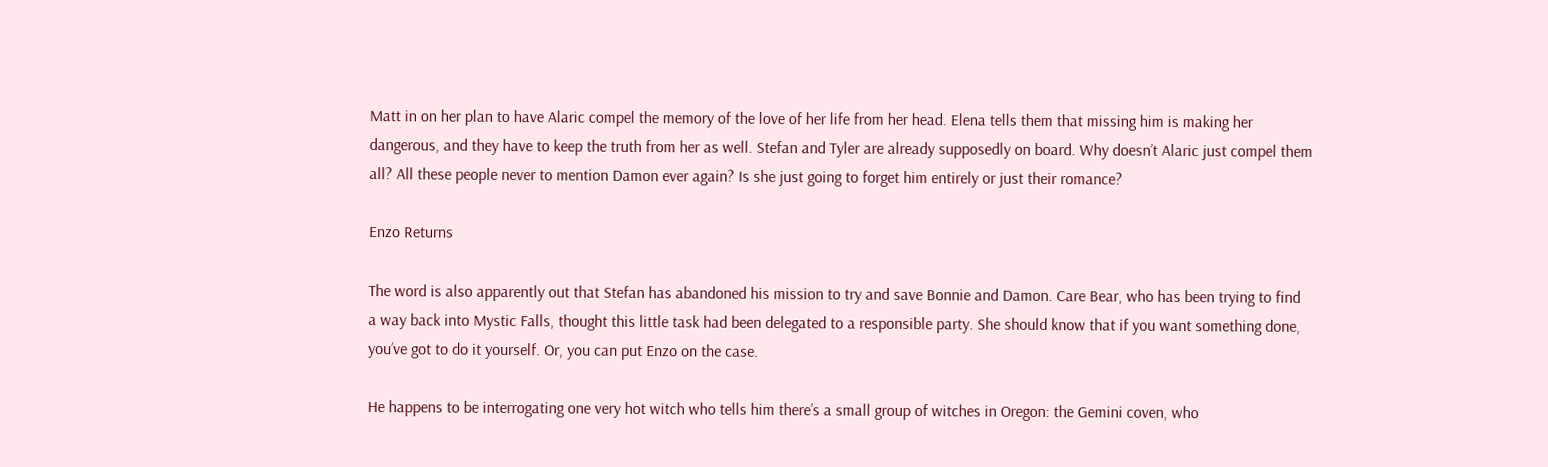Matt in on her plan to have Alaric compel the memory of the love of her life from her head. Elena tells them that missing him is making her dangerous, and they have to keep the truth from her as well. Stefan and Tyler are already supposedly on board. Why doesn’t Alaric just compel them all? All these people never to mention Damon ever again? Is she just going to forget him entirely or just their romance?

Enzo Returns

The word is also apparently out that Stefan has abandoned his mission to try and save Bonnie and Damon. Care Bear, who has been trying to find a way back into Mystic Falls, thought this little task had been delegated to a responsible party. She should know that if you want something done, you’ve got to do it yourself. Or, you can put Enzo on the case.

He happens to be interrogating one very hot witch who tells him there’s a small group of witches in Oregon: the Gemini coven, who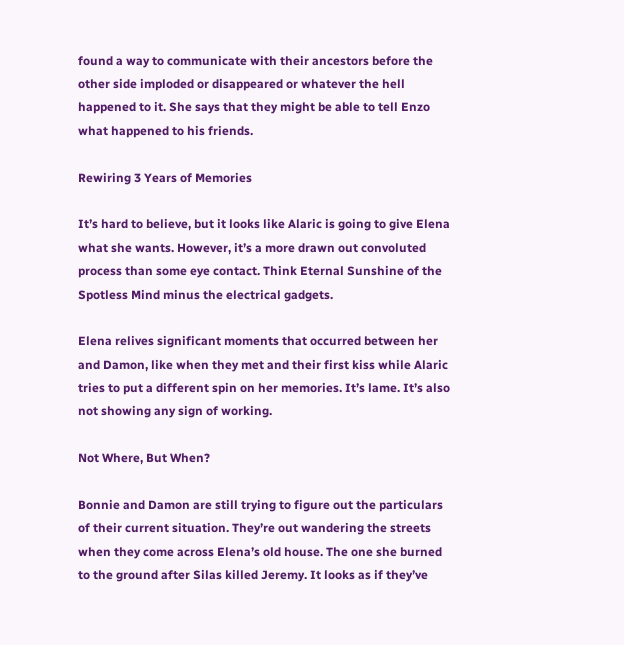found a way to communicate with their ancestors before the other side imploded or disappeared or whatever the hell happened to it. She says that they might be able to tell Enzo what happened to his friends.

Rewiring 3 Years of Memories

It’s hard to believe, but it looks like Alaric is going to give Elena what she wants. However, it’s a more drawn out convoluted process than some eye contact. Think Eternal Sunshine of the Spotless Mind minus the electrical gadgets.

Elena relives significant moments that occurred between her and Damon, like when they met and their first kiss while Alaric tries to put a different spin on her memories. It’s lame. It’s also not showing any sign of working.

Not Where, But When?

Bonnie and Damon are still trying to figure out the particulars of their current situation. They’re out wandering the streets when they come across Elena’s old house. The one she burned to the ground after Silas killed Jeremy. It looks as if they’ve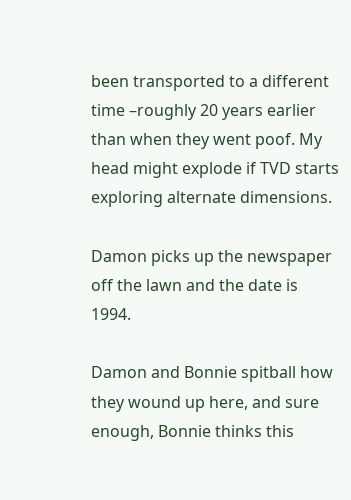been transported to a different time –roughly 20 years earlier than when they went poof. My head might explode if TVD starts exploring alternate dimensions.

Damon picks up the newspaper off the lawn and the date is 1994.

Damon and Bonnie spitball how they wound up here, and sure enough, Bonnie thinks this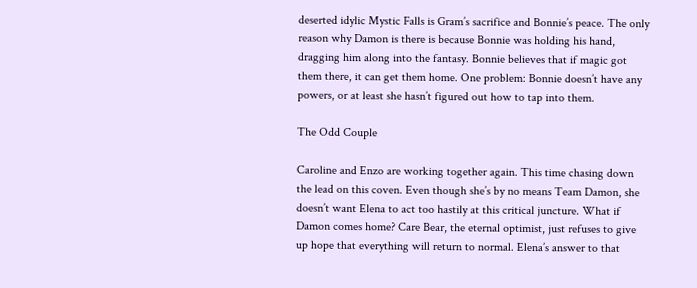deserted idylic Mystic Falls is Gram’s sacrifice and Bonnie’s peace. The only reason why Damon is there is because Bonnie was holding his hand, dragging him along into the fantasy. Bonnie believes that if magic got them there, it can get them home. One problem: Bonnie doesn’t have any powers, or at least she hasn’t figured out how to tap into them.

The Odd Couple

Caroline and Enzo are working together again. This time chasing down the lead on this coven. Even though she’s by no means Team Damon, she doesn’t want Elena to act too hastily at this critical juncture. What if Damon comes home? Care Bear, the eternal optimist, just refuses to give up hope that everything will return to normal. Elena’s answer to that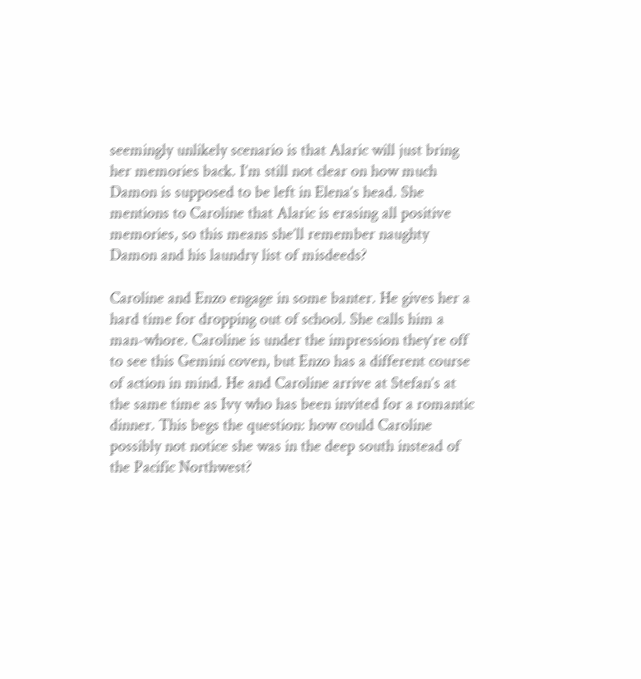seemingly unlikely scenario is that Alaric will just bring her memories back. I’m still not clear on how much Damon is supposed to be left in Elena’s head. She mentions to Caroline that Alaric is erasing all positive memories, so this means she’ll remember naughty Damon and his laundry list of misdeeds?

Caroline and Enzo engage in some banter. He gives her a hard time for dropping out of school. She calls him a man-whore. Caroline is under the impression they’re off to see this Gemini coven, but Enzo has a different course of action in mind. He and Caroline arrive at Stefan’s at the same time as Ivy who has been invited for a romantic dinner. This begs the question: how could Caroline possibly not notice she was in the deep south instead of the Pacific Northwest?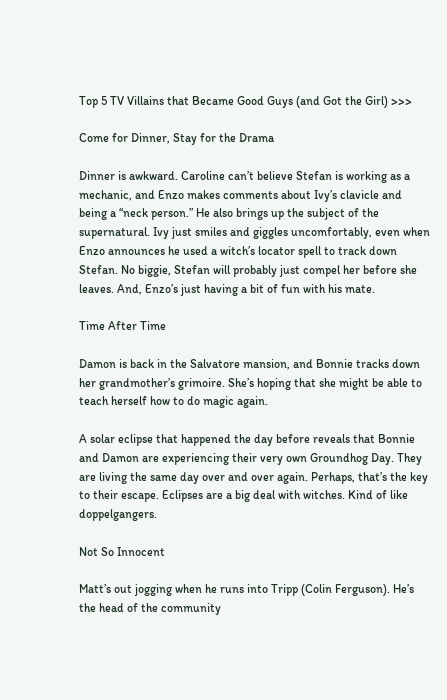Top 5 TV Villains that Became Good Guys (and Got the Girl) >>>

Come for Dinner, Stay for the Drama

Dinner is awkward. Caroline can’t believe Stefan is working as a mechanic, and Enzo makes comments about Ivy’s clavicle and being a “neck person.” He also brings up the subject of the supernatural. Ivy just smiles and giggles uncomfortably, even when Enzo announces he used a witch’s locator spell to track down Stefan. No biggie, Stefan will probably just compel her before she leaves. And, Enzo’s just having a bit of fun with his mate.

Time After Time

Damon is back in the Salvatore mansion, and Bonnie tracks down her grandmother’s grimoire. She’s hoping that she might be able to teach herself how to do magic again.

A solar eclipse that happened the day before reveals that Bonnie and Damon are experiencing their very own Groundhog Day. They are living the same day over and over again. Perhaps, that’s the key to their escape. Eclipses are a big deal with witches. Kind of like doppelgangers.

Not So Innocent

Matt’s out jogging when he runs into Tripp (Colin Ferguson). He’s the head of the community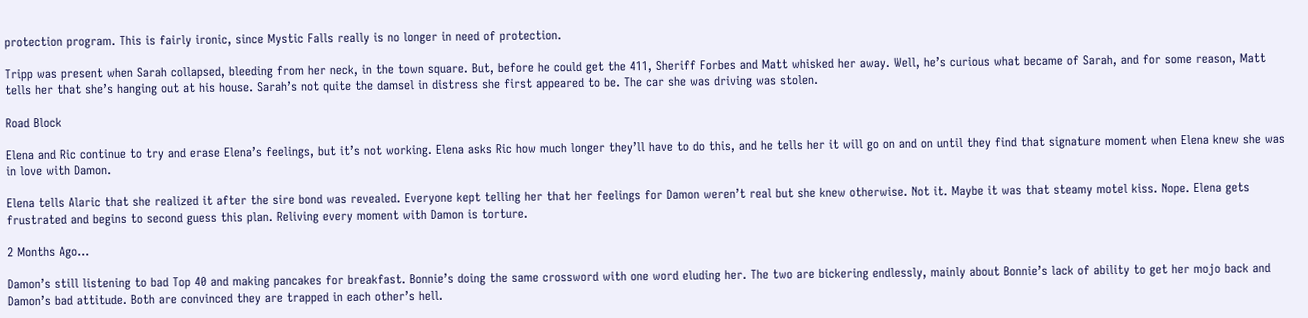protection program. This is fairly ironic, since Mystic Falls really is no longer in need of protection.

Tripp was present when Sarah collapsed, bleeding from her neck, in the town square. But, before he could get the 411, Sheriff Forbes and Matt whisked her away. Well, he’s curious what became of Sarah, and for some reason, Matt tells her that she’s hanging out at his house. Sarah’s not quite the damsel in distress she first appeared to be. The car she was driving was stolen.

Road Block

Elena and Ric continue to try and erase Elena’s feelings, but it’s not working. Elena asks Ric how much longer they’ll have to do this, and he tells her it will go on and on until they find that signature moment when Elena knew she was in love with Damon.

Elena tells Alaric that she realized it after the sire bond was revealed. Everyone kept telling her that her feelings for Damon weren’t real but she knew otherwise. Not it. Maybe it was that steamy motel kiss. Nope. Elena gets frustrated and begins to second guess this plan. Reliving every moment with Damon is torture.

2 Months Ago…

Damon’s still listening to bad Top 40 and making pancakes for breakfast. Bonnie’s doing the same crossword with one word eluding her. The two are bickering endlessly, mainly about Bonnie’s lack of ability to get her mojo back and Damon’s bad attitude. Both are convinced they are trapped in each other’s hell.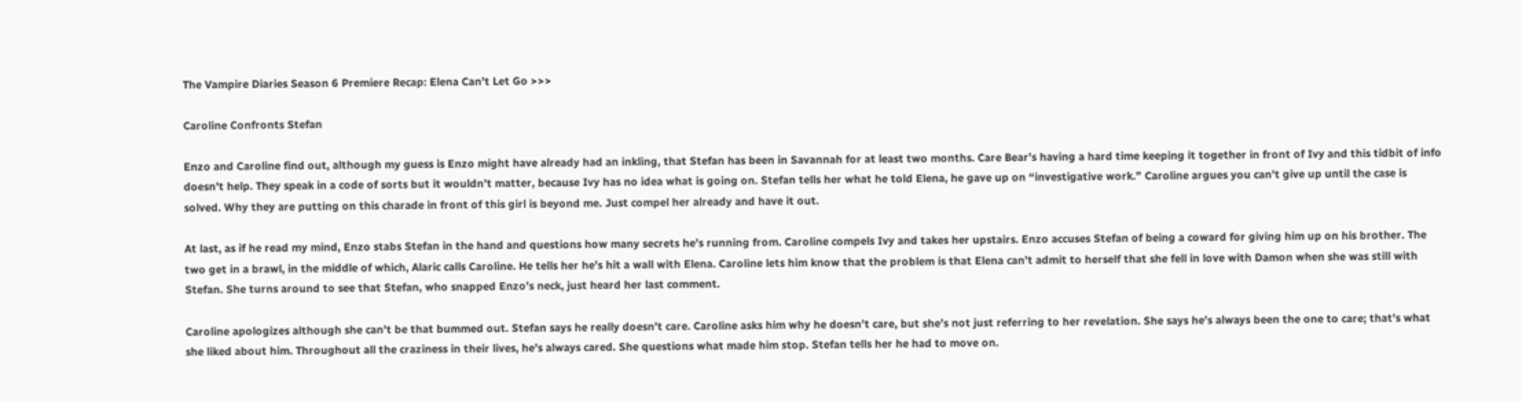The Vampire Diaries Season 6 Premiere Recap: Elena Can’t Let Go >>>

Caroline Confronts Stefan

Enzo and Caroline find out, although my guess is Enzo might have already had an inkling, that Stefan has been in Savannah for at least two months. Care Bear’s having a hard time keeping it together in front of Ivy and this tidbit of info doesn’t help. They speak in a code of sorts but it wouldn’t matter, because Ivy has no idea what is going on. Stefan tells her what he told Elena, he gave up on “investigative work.” Caroline argues you can’t give up until the case is solved. Why they are putting on this charade in front of this girl is beyond me. Just compel her already and have it out.

At last, as if he read my mind, Enzo stabs Stefan in the hand and questions how many secrets he’s running from. Caroline compels Ivy and takes her upstairs. Enzo accuses Stefan of being a coward for giving him up on his brother. The two get in a brawl, in the middle of which, Alaric calls Caroline. He tells her he’s hit a wall with Elena. Caroline lets him know that the problem is that Elena can’t admit to herself that she fell in love with Damon when she was still with Stefan. She turns around to see that Stefan, who snapped Enzo’s neck, just heard her last comment.

Caroline apologizes although she can’t be that bummed out. Stefan says he really doesn’t care. Caroline asks him why he doesn’t care, but she’s not just referring to her revelation. She says he’s always been the one to care; that’s what she liked about him. Throughout all the craziness in their lives, he’s always cared. She questions what made him stop. Stefan tells her he had to move on.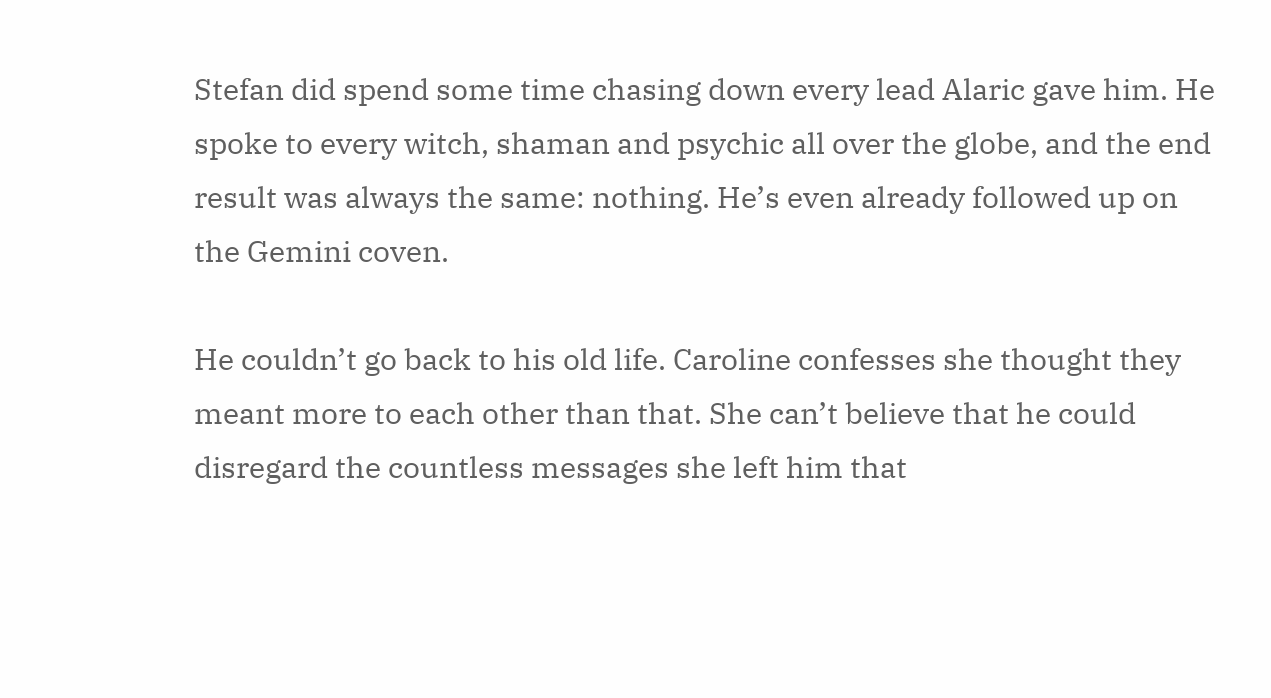Stefan did spend some time chasing down every lead Alaric gave him. He spoke to every witch, shaman and psychic all over the globe, and the end result was always the same: nothing. He’s even already followed up on the Gemini coven.

He couldn’t go back to his old life. Caroline confesses she thought they meant more to each other than that. She can’t believe that he could disregard the countless messages she left him that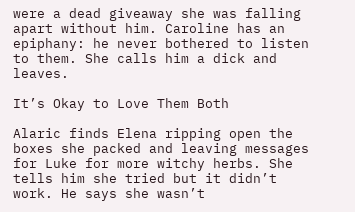were a dead giveaway she was falling apart without him. Caroline has an epiphany: he never bothered to listen to them. She calls him a dick and leaves.

It’s Okay to Love Them Both

Alaric finds Elena ripping open the boxes she packed and leaving messages for Luke for more witchy herbs. She tells him she tried but it didn’t work. He says she wasn’t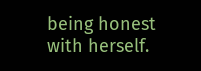being honest with herself.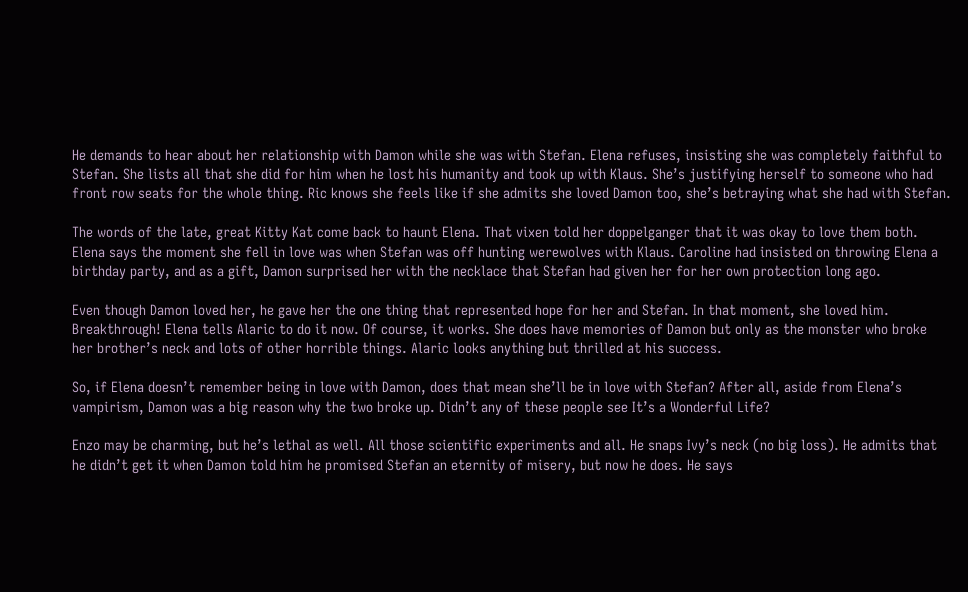He demands to hear about her relationship with Damon while she was with Stefan. Elena refuses, insisting she was completely faithful to Stefan. She lists all that she did for him when he lost his humanity and took up with Klaus. She’s justifying herself to someone who had front row seats for the whole thing. Ric knows she feels like if she admits she loved Damon too, she’s betraying what she had with Stefan.

The words of the late, great Kitty Kat come back to haunt Elena. That vixen told her doppelganger that it was okay to love them both. Elena says the moment she fell in love was when Stefan was off hunting werewolves with Klaus. Caroline had insisted on throwing Elena a birthday party, and as a gift, Damon surprised her with the necklace that Stefan had given her for her own protection long ago.

Even though Damon loved her, he gave her the one thing that represented hope for her and Stefan. In that moment, she loved him. Breakthrough! Elena tells Alaric to do it now. Of course, it works. She does have memories of Damon but only as the monster who broke her brother’s neck and lots of other horrible things. Alaric looks anything but thrilled at his success.

So, if Elena doesn’t remember being in love with Damon, does that mean she’ll be in love with Stefan? After all, aside from Elena’s vampirism, Damon was a big reason why the two broke up. Didn’t any of these people see It’s a Wonderful Life?

Enzo may be charming, but he’s lethal as well. All those scientific experiments and all. He snaps Ivy’s neck (no big loss). He admits that he didn’t get it when Damon told him he promised Stefan an eternity of misery, but now he does. He says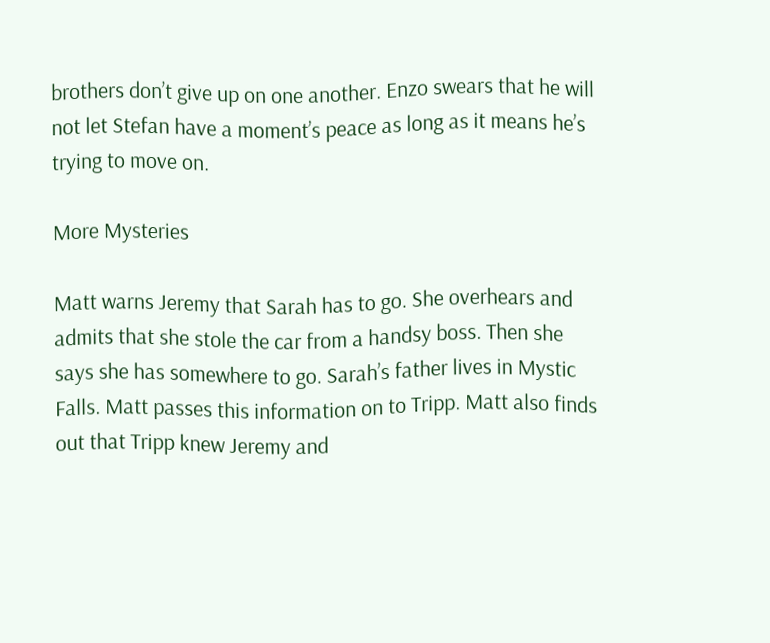brothers don’t give up on one another. Enzo swears that he will not let Stefan have a moment’s peace as long as it means he’s trying to move on.

More Mysteries

Matt warns Jeremy that Sarah has to go. She overhears and admits that she stole the car from a handsy boss. Then she says she has somewhere to go. Sarah’s father lives in Mystic Falls. Matt passes this information on to Tripp. Matt also finds out that Tripp knew Jeremy and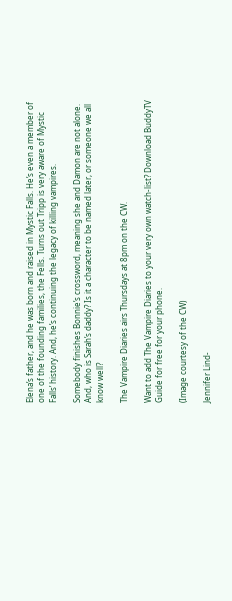Elena’s father, and he was born and raised in Mystic Falls. He’s even a member of one of the founding families, the Fells. Turns out Tripp is very aware of Mystic Falls’ history. And, he’s continuing the legacy of killing vampires.

Somebody finishes Bonnie’s crossword, meaning she and Damon are not alone. And, who is Sarah’s daddy? Is it a character to be named later, or someone we all know well?

The Vampire Diaries airs Thursdays at 8pm on the CW.

Want to add The Vampire Diaries to your very own watch-list? Download BuddyTV Guide for free for your phone.

(Image courtesy of the CW)

Jennifer Lind-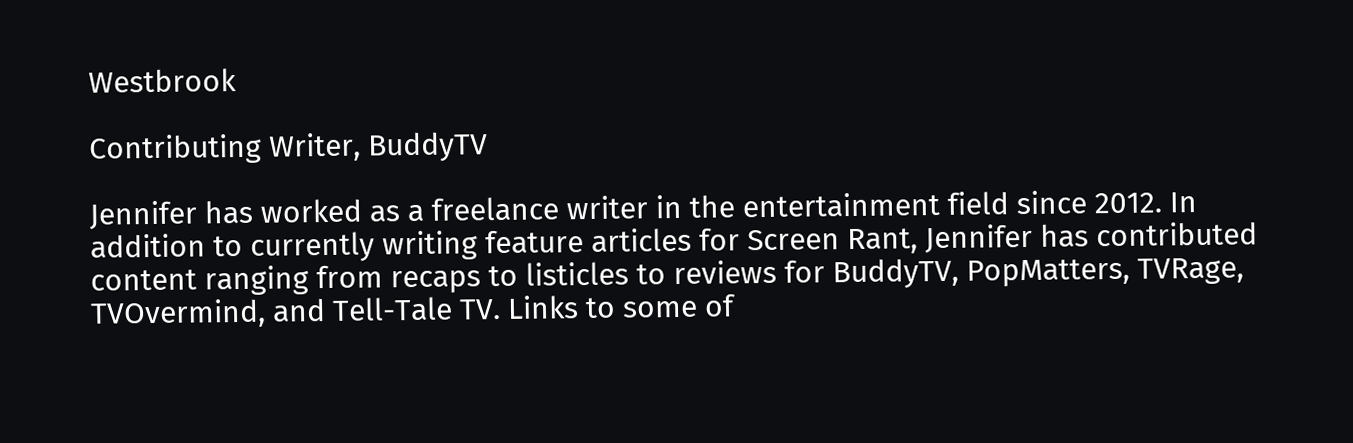Westbrook

Contributing Writer, BuddyTV

Jennifer has worked as a freelance writer in the entertainment field since 2012. In addition to currently writing feature articles for Screen Rant, Jennifer has contributed content ranging from recaps to listicles to reviews for BuddyTV, PopMatters, TVRage, TVOvermind, and Tell-Tale TV. Links to some of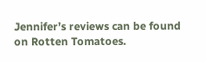Jennifer’s reviews can be found on Rotten Tomatoes.